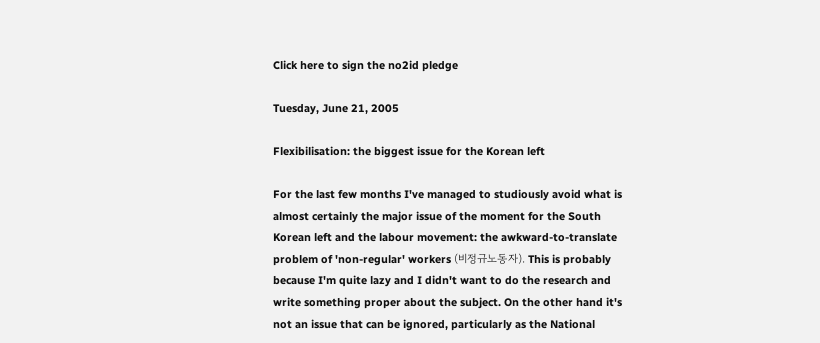Click here to sign the no2id pledge

Tuesday, June 21, 2005

Flexibilisation: the biggest issue for the Korean left

For the last few months I've managed to studiously avoid what is almost certainly the major issue of the moment for the South Korean left and the labour movement: the awkward-to-translate problem of 'non-regular' workers (비정규노동자). This is probably because I'm quite lazy and I didn't want to do the research and write something proper about the subject. On the other hand it's not an issue that can be ignored, particularly as the National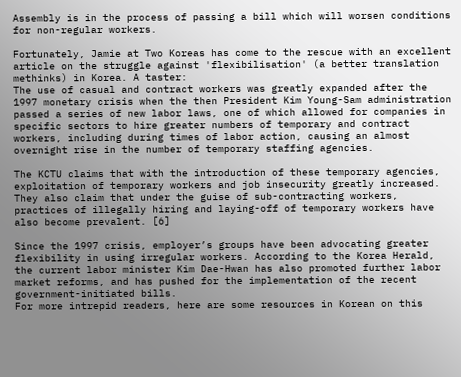Assembly is in the process of passing a bill which will worsen conditions for non-regular workers.

Fortunately, Jamie at Two Koreas has come to the rescue with an excellent article on the struggle against 'flexibilisation' (a better translation methinks) in Korea. A taster:
The use of casual and contract workers was greatly expanded after the 1997 monetary crisis when the then President Kim Young-Sam administration passed a series of new labor laws, one of which allowed for companies in specific sectors to hire greater numbers of temporary and contract workers, including during times of labor action, causing an almost overnight rise in the number of temporary staffing agencies.

The KCTU claims that with the introduction of these temporary agencies, exploitation of temporary workers and job insecurity greatly increased. They also claim that under the guise of sub-contracting workers, practices of illegally hiring and laying-off of temporary workers have also become prevalent. [6]

Since the 1997 crisis, employer’s groups have been advocating greater flexibility in using irregular workers. According to the Korea Herald, the current labor minister Kim Dae-Hwan has also promoted further labor market reforms, and has pushed for the implementation of the recent government-initiated bills.
For more intrepid readers, here are some resources in Korean on this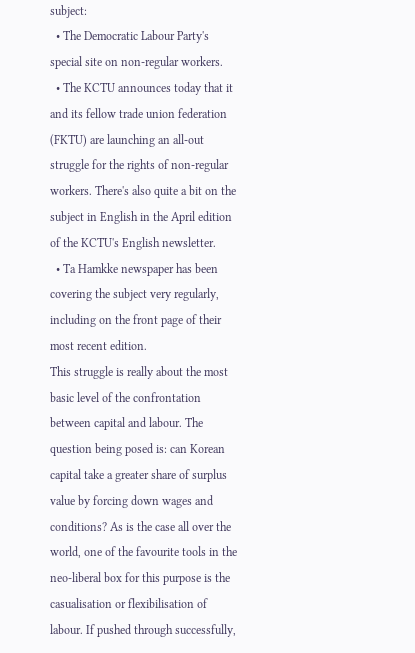subject:
  • The Democratic Labour Party's special site on non-regular workers.
  • The KCTU announces today that it and its fellow trade union federation (FKTU) are launching an all-out struggle for the rights of non-regular workers. There's also quite a bit on the subject in English in the April edition of the KCTU's English newsletter.
  • Ta Hamkke newspaper has been covering the subject very regularly, including on the front page of their most recent edition.
This struggle is really about the most basic level of the confrontation between capital and labour. The question being posed is: can Korean capital take a greater share of surplus value by forcing down wages and conditions? As is the case all over the world, one of the favourite tools in the neo-liberal box for this purpose is the casualisation or flexibilisation of labour. If pushed through successfully,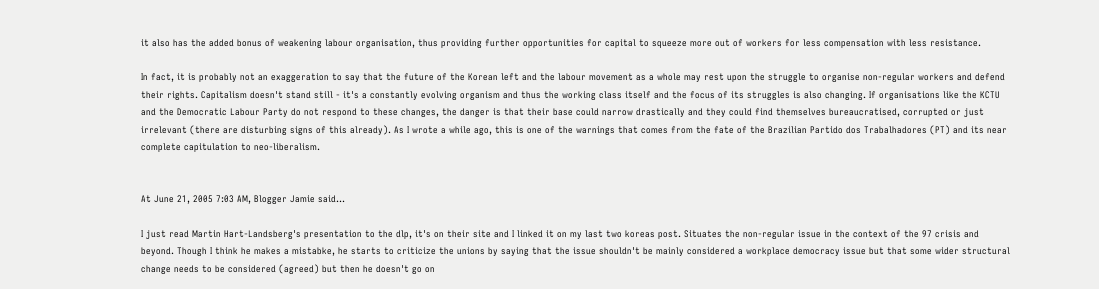it also has the added bonus of weakening labour organisation, thus providing further opportunities for capital to squeeze more out of workers for less compensation with less resistance.

In fact, it is probably not an exaggeration to say that the future of the Korean left and the labour movement as a whole may rest upon the struggle to organise non-regular workers and defend their rights. Capitalism doesn't stand still - it's a constantly evolving organism and thus the working class itself and the focus of its struggles is also changing. If organisations like the KCTU and the Democratic Labour Party do not respond to these changes, the danger is that their base could narrow drastically and they could find themselves bureaucratised, corrupted or just irrelevant (there are disturbing signs of this already). As I wrote a while ago, this is one of the warnings that comes from the fate of the Brazilian Partido dos Trabalhadores (PT) and its near complete capitulation to neo-liberalism.


At June 21, 2005 7:03 AM, Blogger Jamie said...

I just read Martin Hart-Landsberg's presentation to the dlp, it's on their site and I linked it on my last two koreas post. Situates the non-regular issue in the context of the 97 crisis and beyond. Though I think he makes a mistabke, he starts to criticize the unions by saying that the issue shouldn't be mainly considered a workplace democracy issue but that some wider structural change needs to be considered (agreed) but then he doesn't go on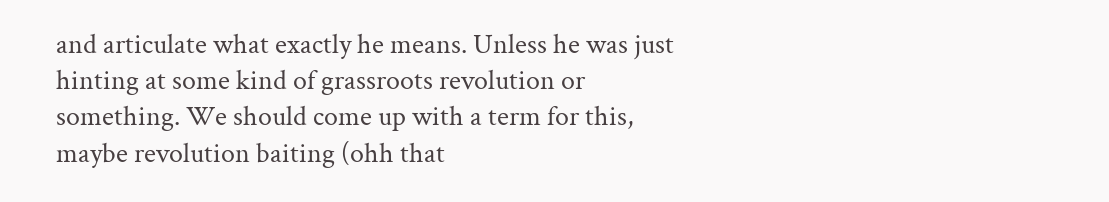and articulate what exactly he means. Unless he was just hinting at some kind of grassroots revolution or something. We should come up with a term for this, maybe revolution baiting (ohh that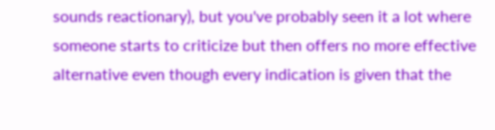sounds reactionary), but you've probably seen it a lot where someone starts to criticize but then offers no more effective alternative even though every indication is given that the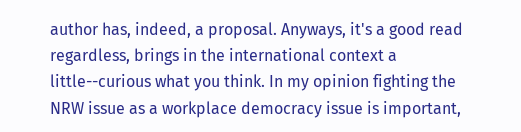author has, indeed, a proposal. Anyways, it's a good read regardless, brings in the international context a little--curious what you think. In my opinion fighting the NRW issue as a workplace democracy issue is important,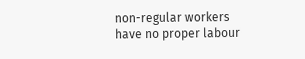non-regular workers have no proper labour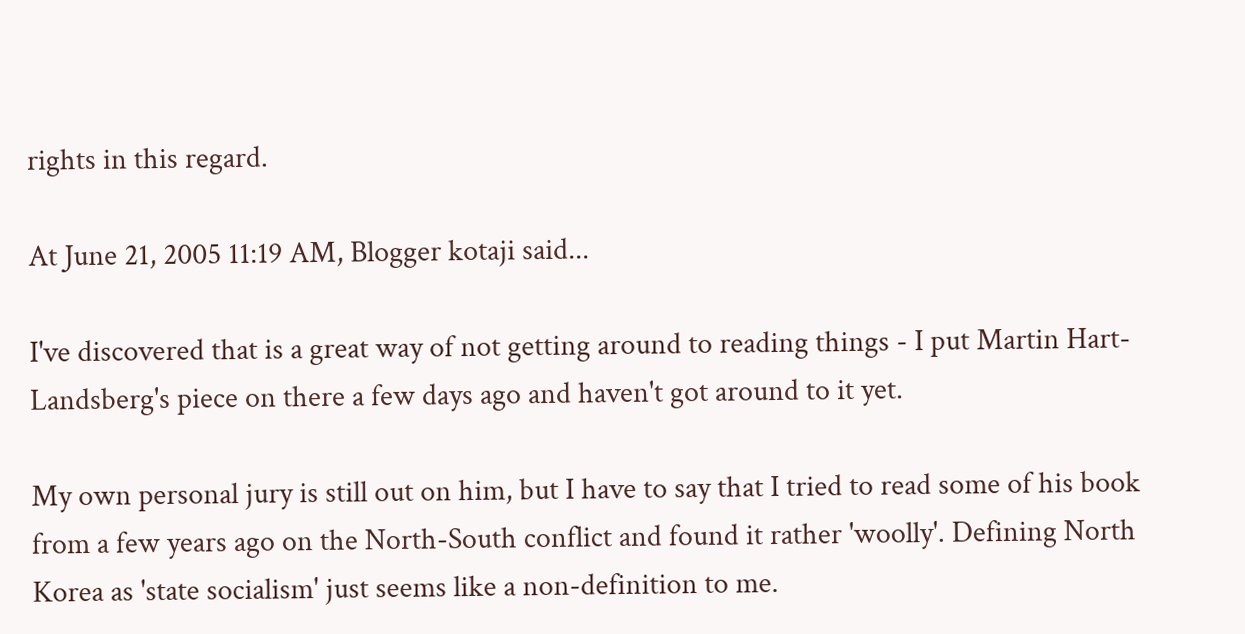rights in this regard.

At June 21, 2005 11:19 AM, Blogger kotaji said...

I've discovered that is a great way of not getting around to reading things - I put Martin Hart-Landsberg's piece on there a few days ago and haven't got around to it yet.

My own personal jury is still out on him, but I have to say that I tried to read some of his book from a few years ago on the North-South conflict and found it rather 'woolly'. Defining North Korea as 'state socialism' just seems like a non-definition to me.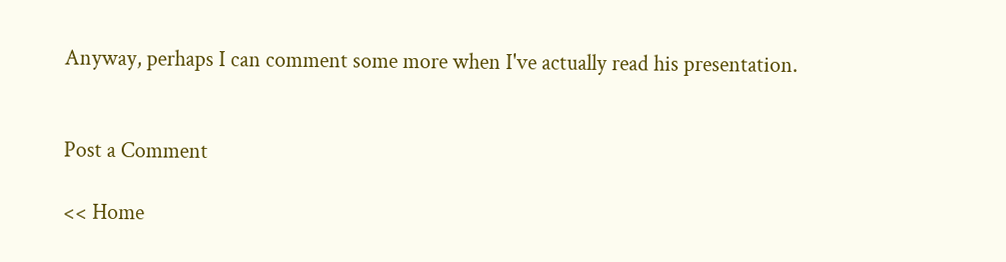Anyway, perhaps I can comment some more when I've actually read his presentation.


Post a Comment

<< Home